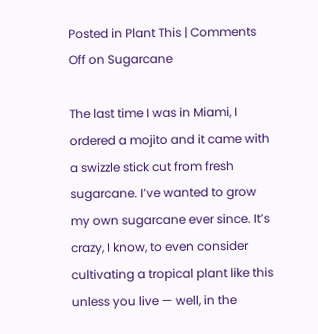Posted in Plant This | Comments Off on Sugarcane

The last time I was in Miami, I ordered a mojito and it came with a swizzle stick cut from fresh sugarcane. I’ve wanted to grow my own sugarcane ever since. It’s crazy, I know, to even consider cultivating a tropical plant like this unless you live — well, in the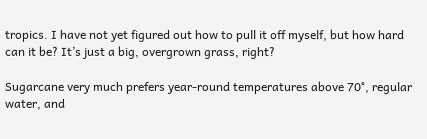tropics. I have not yet figured out how to pull it off myself, but how hard can it be? It’s just a big, overgrown grass, right?

Sugarcane very much prefers year-round temperatures above 70°, regular water, and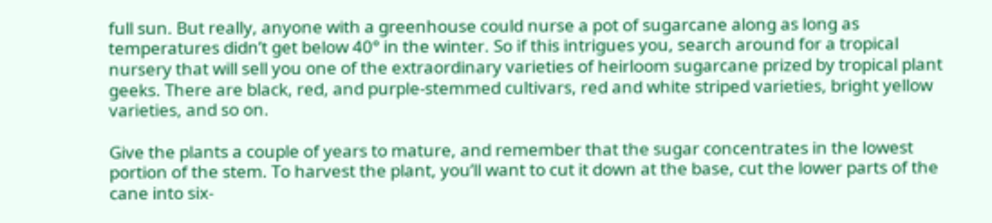full sun. But really, anyone with a greenhouse could nurse a pot of sugarcane along as long as temperatures didn’t get below 40° in the winter. So if this intrigues you, search around for a tropical nursery that will sell you one of the extraordinary varieties of heirloom sugarcane prized by tropical plant geeks. There are black, red, and purple-stemmed cultivars, red and white striped varieties, bright yellow varieties, and so on.

Give the plants a couple of years to mature, and remember that the sugar concentrates in the lowest portion of the stem. To harvest the plant, you’ll want to cut it down at the base, cut the lower parts of the cane into six-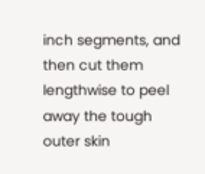inch segments, and then cut them lengthwise to peel away the tough outer skin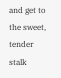and get to the sweet, tender stalk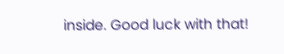inside. Good luck with that!